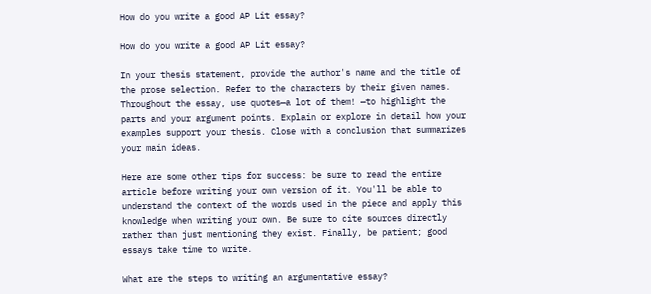How do you write a good AP Lit essay?

How do you write a good AP Lit essay?

In your thesis statement, provide the author's name and the title of the prose selection. Refer to the characters by their given names. Throughout the essay, use quotes—a lot of them! —to highlight the parts and your argument points. Explain or explore in detail how your examples support your thesis. Close with a conclusion that summarizes your main ideas.

Here are some other tips for success: be sure to read the entire article before writing your own version of it. You'll be able to understand the context of the words used in the piece and apply this knowledge when writing your own. Be sure to cite sources directly rather than just mentioning they exist. Finally, be patient; good essays take time to write.

What are the steps to writing an argumentative essay?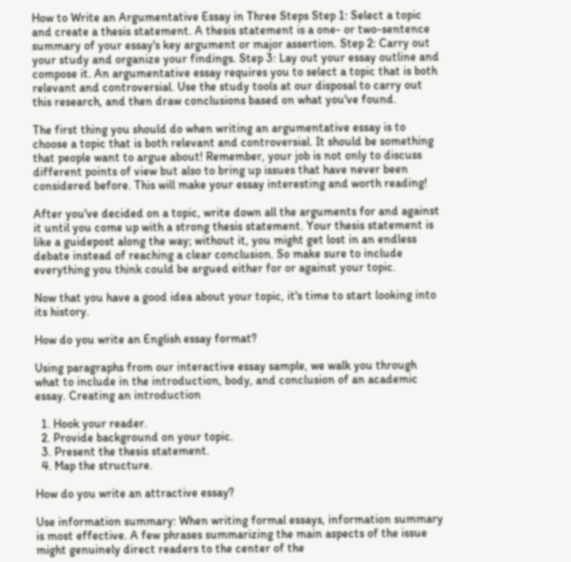How to Write an Argumentative Essay in Three Steps Step 1: Select a topic and create a thesis statement. A thesis statement is a one- or two-sentence summary of your essay's key argument or major assertion. Step 2: Carry out your study and organize your findings. Step 3: Lay out your essay outline and compose it. An argumentative essay requires you to select a topic that is both relevant and controversial. Use the study tools at our disposal to carry out this research, and then draw conclusions based on what you've found.

The first thing you should do when writing an argumentative essay is to choose a topic that is both relevant and controversial. It should be something that people want to argue about! Remember, your job is not only to discuss different points of view but also to bring up issues that have never been considered before. This will make your essay interesting and worth reading!

After you've decided on a topic, write down all the arguments for and against it until you come up with a strong thesis statement. Your thesis statement is like a guidepost along the way; without it, you might get lost in an endless debate instead of reaching a clear conclusion. So make sure to include everything you think could be argued either for or against your topic.

Now that you have a good idea about your topic, it's time to start looking into its history.

How do you write an English essay format?

Using paragraphs from our interactive essay sample, we walk you through what to include in the introduction, body, and conclusion of an academic essay. Creating an introduction

  1. Hook your reader.
  2. Provide background on your topic.
  3. Present the thesis statement.
  4. Map the structure.

How do you write an attractive essay?

Use information summary: When writing formal essays, information summary is most effective. A few phrases summarizing the main aspects of the issue might genuinely direct readers to the center of the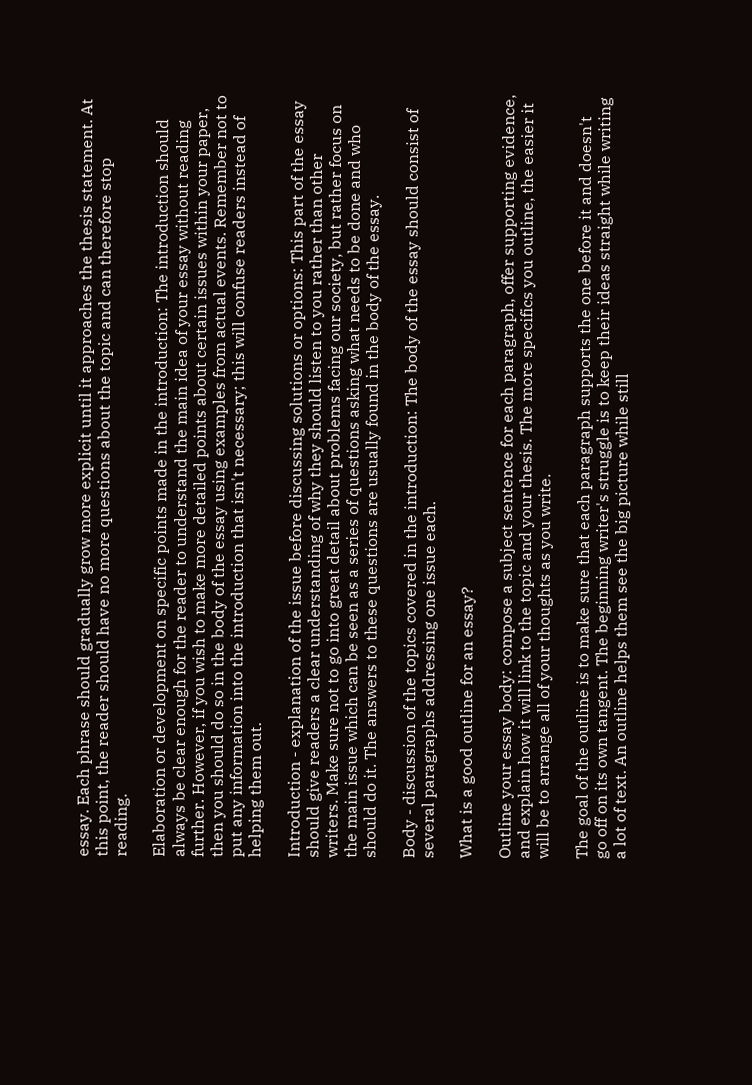essay. Each phrase should gradually grow more explicit until it approaches the thesis statement. At this point, the reader should have no more questions about the topic and can therefore stop reading.

Elaboration or development on specific points made in the introduction: The introduction should always be clear enough for the reader to understand the main idea of your essay without reading further. However, if you wish to make more detailed points about certain issues within your paper, then you should do so in the body of the essay using examples from actual events. Remember not to put any information into the introduction that isn't necessary; this will confuse readers instead of helping them out.

Introduction - explanation of the issue before discussing solutions or options: This part of the essay should give readers a clear understanding of why they should listen to you rather than other writers. Make sure not to go into great detail about problems facing our society, but rather focus on the main issue which can be seen as a series of questions asking what needs to be done and who should do it. The answers to these questions are usually found in the body of the essay.

Body - discussion of the topics covered in the introduction: The body of the essay should consist of several paragraphs addressing one issue each.

What is a good outline for an essay?

Outline your essay body: compose a subject sentence for each paragraph, offer supporting evidence, and explain how it will link to the topic and your thesis. The more specifics you outline, the easier it will be to arrange all of your thoughts as you write.

The goal of the outline is to make sure that each paragraph supports the one before it and doesn't go off on its own tangent. The beginning writer's struggle is to keep their ideas straight while writing a lot of text. An outline helps them see the big picture while still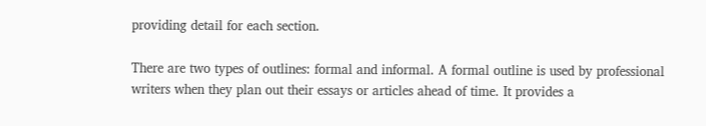providing detail for each section.

There are two types of outlines: formal and informal. A formal outline is used by professional writers when they plan out their essays or articles ahead of time. It provides a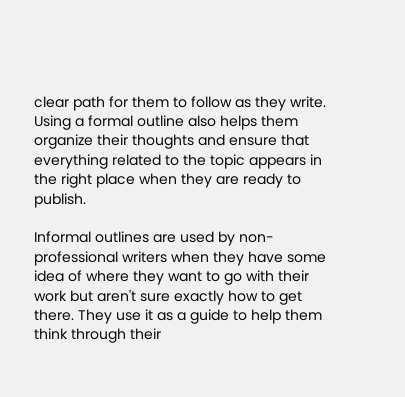clear path for them to follow as they write. Using a formal outline also helps them organize their thoughts and ensure that everything related to the topic appears in the right place when they are ready to publish.

Informal outlines are used by non-professional writers when they have some idea of where they want to go with their work but aren't sure exactly how to get there. They use it as a guide to help them think through their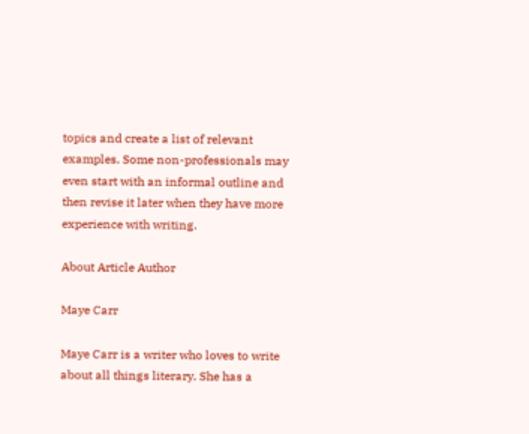topics and create a list of relevant examples. Some non-professionals may even start with an informal outline and then revise it later when they have more experience with writing.

About Article Author

Maye Carr

Maye Carr is a writer who loves to write about all things literary. She has a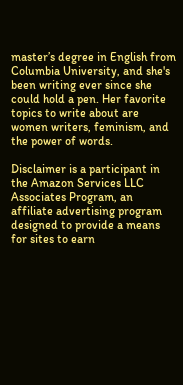master’s degree in English from Columbia University, and she's been writing ever since she could hold a pen. Her favorite topics to write about are women writers, feminism, and the power of words.

Disclaimer is a participant in the Amazon Services LLC Associates Program, an affiliate advertising program designed to provide a means for sites to earn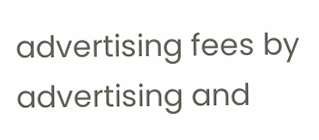advertising fees by advertising and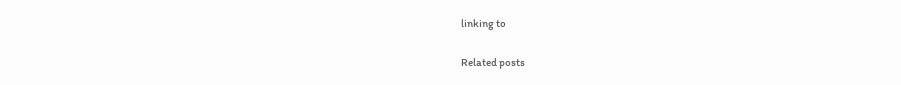linking to

Related posts